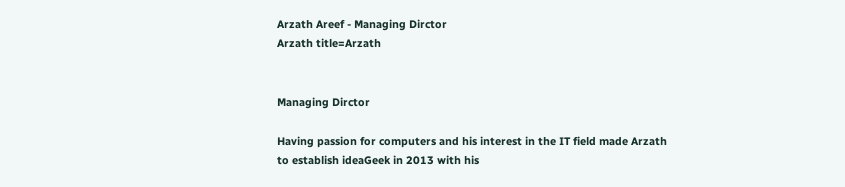Arzath Areef - Managing Dirctor
Arzath title=Arzath


Managing Dirctor

Having passion for computers and his interest in the IT field made Arzath to establish ideaGeek in 2013 with his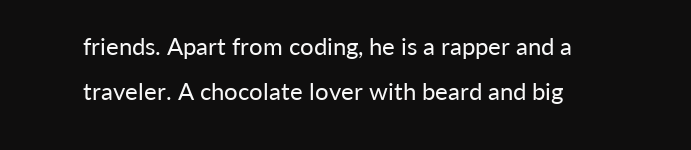friends. Apart from coding, he is a rapper and a traveler. A chocolate lover with beard and big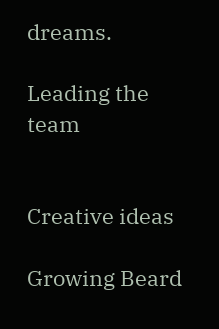dreams.

Leading the team


Creative ideas

Growing Beard